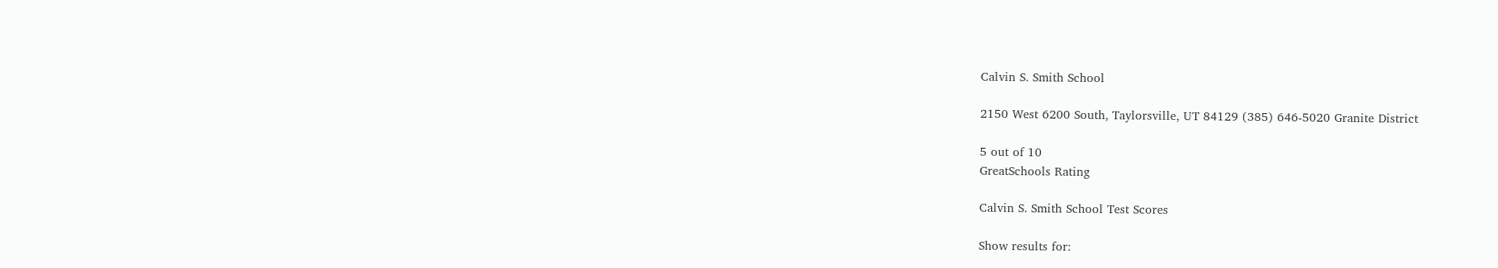Calvin S. Smith School

2150 West 6200 South, Taylorsville, UT 84129 (385) 646-5020 Granite District

5 out of 10
GreatSchools Rating

Calvin S. Smith School Test Scores

Show results for: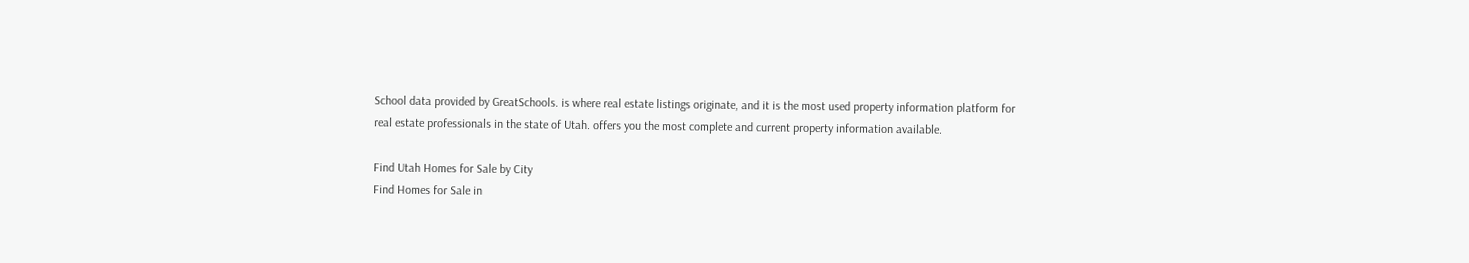School data provided by GreatSchools. is where real estate listings originate, and it is the most used property information platform for real estate professionals in the state of Utah. offers you the most complete and current property information available.

Find Utah Homes for Sale by City
Find Homes for Sale in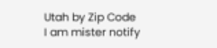Utah by Zip Code
I am mister notify